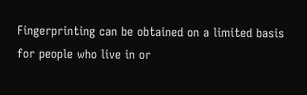Fingerprinting can be obtained on a limited basis for people who live in or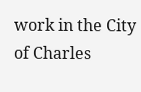work in the City of Charles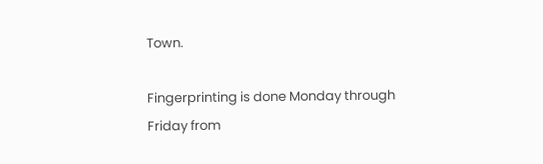Town.

Fingerprinting is done Monday through Friday from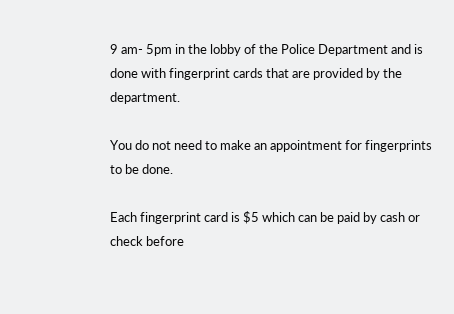9 am- 5pm in the lobby of the Police Department and is done with fingerprint cards that are provided by the department.

You do not need to make an appointment for fingerprints to be done.

Each fingerprint card is $5 which can be paid by cash or check before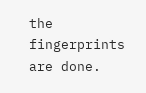the fingerprints are done.